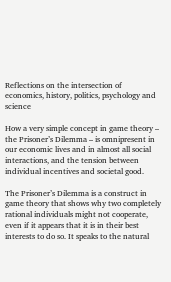Reflections on the intersection of economics, history, politics, psychology and science

How a very simple concept in game theory – the Prisoner’s Dilemma – is omnipresent in our economic lives and in almost all social interactions, and the tension between individual incentives and societal good.

The Prisoner’s Dilemma is a construct in game theory that shows why two completely rational individuals might not cooperate, even if it appears that it is in their best interests to do so. It speaks to the natural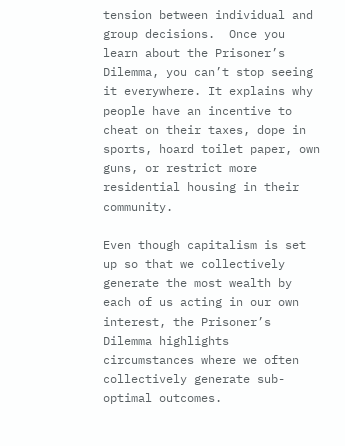tension between individual and group decisions.  Once you learn about the Prisoner’s Dilemma, you can’t stop seeing it everywhere. It explains why people have an incentive to cheat on their taxes, dope in sports, hoard toilet paper, own guns, or restrict more residential housing in their community.

Even though capitalism is set up so that we collectively generate the most wealth by each of us acting in our own interest, the Prisoner’s Dilemma highlights circumstances where we often collectively generate sub-optimal outcomes.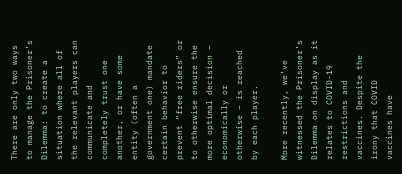There are only two ways to manage the Prisoner’s Dilemma: to create a situation where all of the relevant players can communicate and completely trust one another, or have some entity (often a government one) mandate certain behavior to prevent “free riders” or to otherwise ensure the more optimal decision – economically or otherwise – is reached by each player.

More recently, we’ve witnessed the Prisoner’s Dilemma on display as it relates to COVID-19 restrictions and vaccines. Despite the irony that COVID vaccines have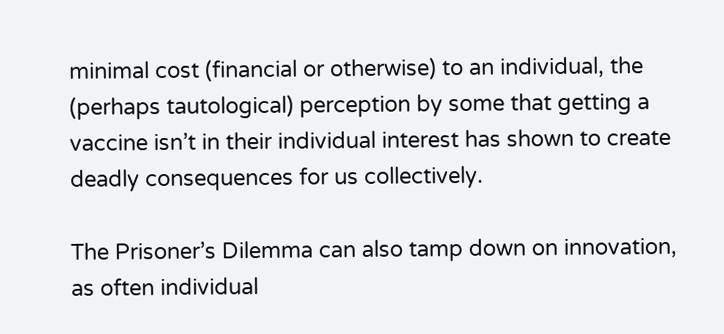minimal cost (financial or otherwise) to an individual, the (perhaps tautological) perception by some that getting a vaccine isn’t in their individual interest has shown to create deadly consequences for us collectively.

The Prisoner’s Dilemma can also tamp down on innovation, as often individual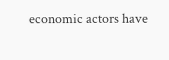economic actors have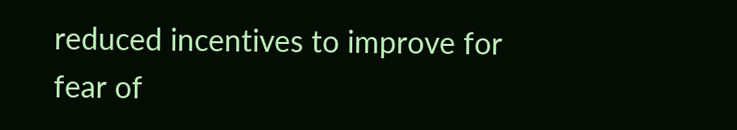reduced incentives to improve for fear of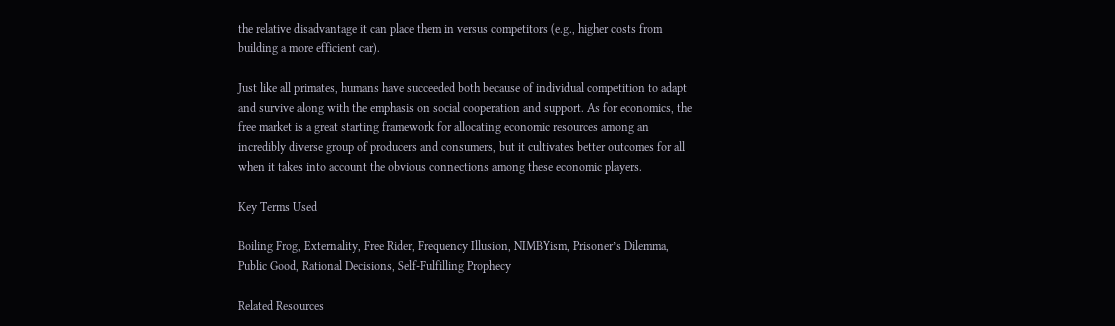the relative disadvantage it can place them in versus competitors (e.g., higher costs from building a more efficient car).

Just like all primates, humans have succeeded both because of individual competition to adapt and survive along with the emphasis on social cooperation and support. As for economics, the free market is a great starting framework for allocating economic resources among an incredibly diverse group of producers and consumers, but it cultivates better outcomes for all when it takes into account the obvious connections among these economic players.

Key Terms Used

Boiling Frog, Externality, Free Rider, Frequency Illusion, NIMBYism, Prisoner’s Dilemma, Public Good, Rational Decisions, Self-Fulfilling Prophecy

Related Resources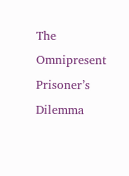The Omnipresent Prisoner’s Dilemma